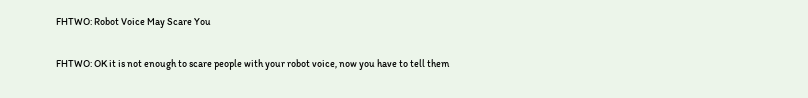FHTWO: Robot Voice May Scare You


FHTWO: OK it is not enough to scare people with your robot voice, now you have to tell them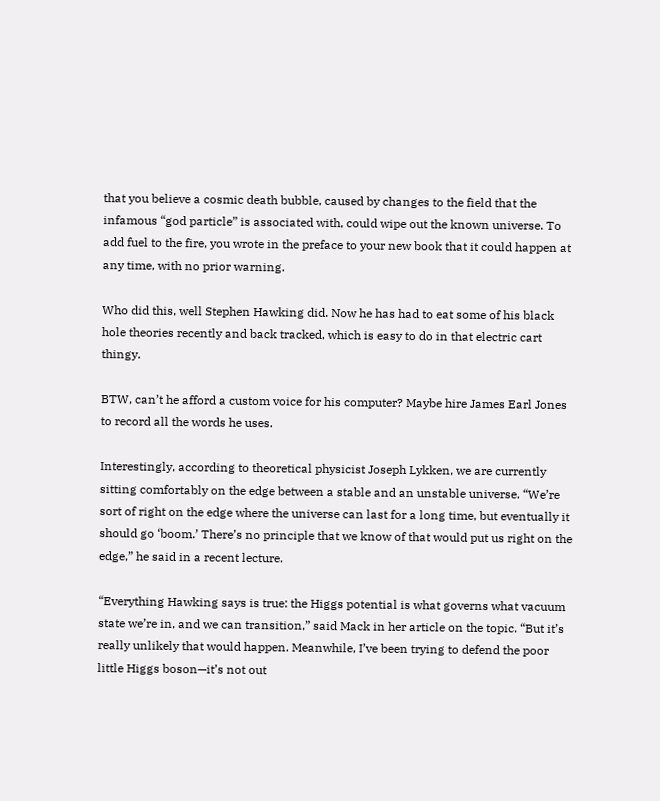that you believe a cosmic death bubble, caused by changes to the field that the infamous “god particle” is associated with, could wipe out the known universe. To add fuel to the fire, you wrote in the preface to your new book that it could happen at any time, with no prior warning.

Who did this, well Stephen Hawking did. Now he has had to eat some of his black hole theories recently and back tracked, which is easy to do in that electric cart thingy.

BTW, can’t he afford a custom voice for his computer? Maybe hire James Earl Jones to record all the words he uses.

Interestingly, according to theoretical physicist Joseph Lykken, we are currently sitting comfortably on the edge between a stable and an unstable universe. “We’re sort of right on the edge where the universe can last for a long time, but eventually it should go ‘boom.’ There’s no principle that we know of that would put us right on the edge,” he said in a recent lecture.

“Everything Hawking says is true: the Higgs potential is what governs what vacuum state we’re in, and we can transition,” said Mack in her article on the topic. “But it’s really unlikely that would happen. Meanwhile, I’ve been trying to defend the poor little Higgs boson—it’s not out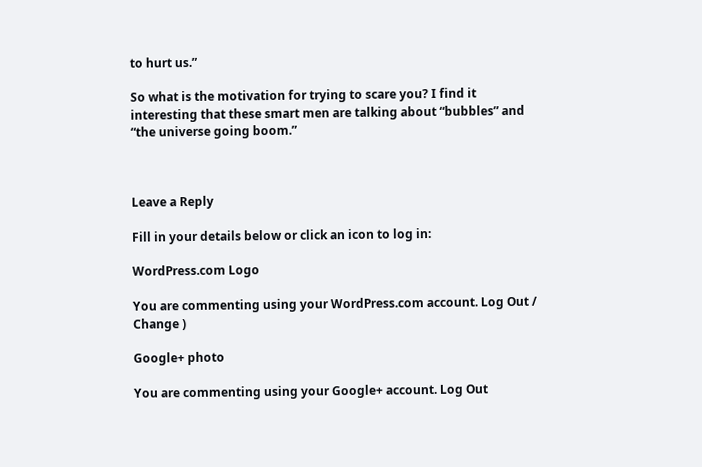to hurt us.”

So what is the motivation for trying to scare you? I find it interesting that these smart men are talking about “bubbles” and “the universe going boom.”



Leave a Reply

Fill in your details below or click an icon to log in:

WordPress.com Logo

You are commenting using your WordPress.com account. Log Out /  Change )

Google+ photo

You are commenting using your Google+ account. Log Out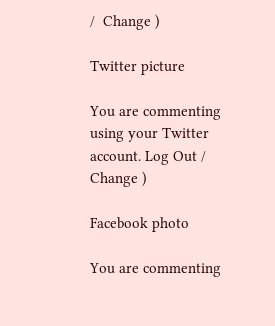/  Change )

Twitter picture

You are commenting using your Twitter account. Log Out /  Change )

Facebook photo

You are commenting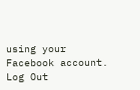using your Facebook account. Log Out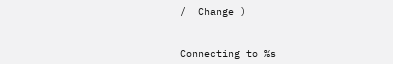/  Change )


Connecting to %s